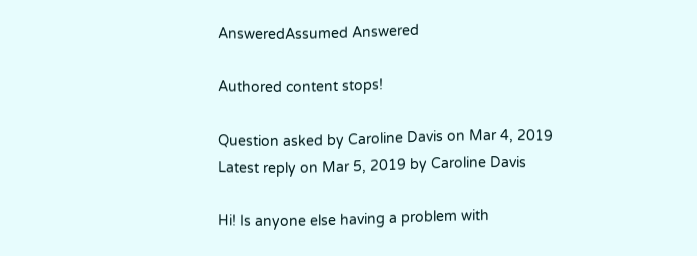AnsweredAssumed Answered

Authored content stops!

Question asked by Caroline Davis on Mar 4, 2019
Latest reply on Mar 5, 2019 by Caroline Davis

Hi! Is anyone else having a problem with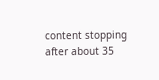content stopping after about 35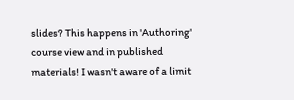slides? This happens in 'Authoring'  course view and in published materials! I wasn't aware of a limit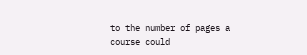to the number of pages a course could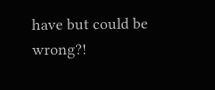have but could be wrong?!